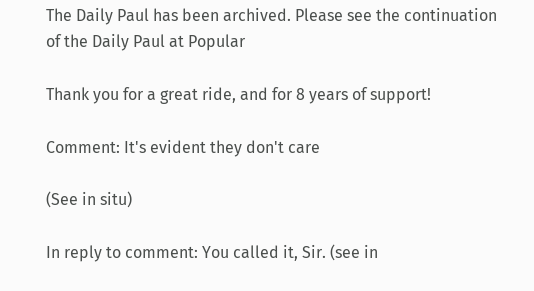The Daily Paul has been archived. Please see the continuation of the Daily Paul at Popular

Thank you for a great ride, and for 8 years of support!

Comment: It's evident they don't care

(See in situ)

In reply to comment: You called it, Sir. (see in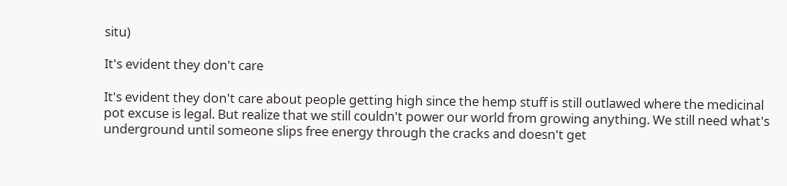situ)

It's evident they don't care

It's evident they don't care about people getting high since the hemp stuff is still outlawed where the medicinal pot excuse is legal. But realize that we still couldn't power our world from growing anything. We still need what's underground until someone slips free energy through the cracks and doesn't get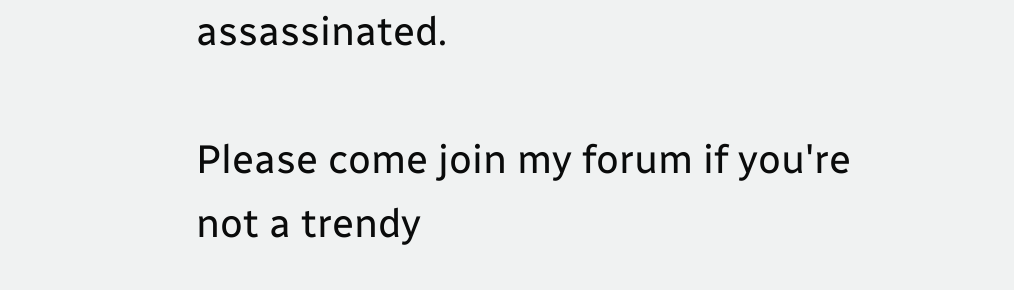assassinated.

Please come join my forum if you're not a trendy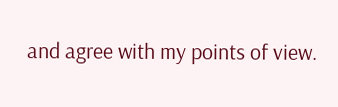and agree with my points of view.